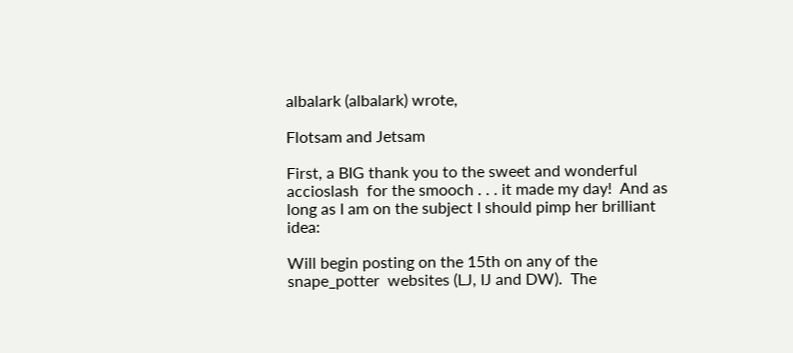albalark (albalark) wrote,

Flotsam and Jetsam

First, a BIG thank you to the sweet and wonderful accioslash  for the smooch . . . it made my day!  And as long as I am on the subject I should pimp her brilliant idea:

Will begin posting on the 15th on any of the snape_potter  websites (LJ, IJ and DW).  The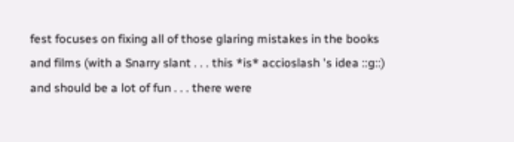fest focuses on fixing all of those glaring mistakes in the books and films (with a Snarry slant . . . this *is* accioslash 's idea ::g::) and should be a lot of fun . . . there were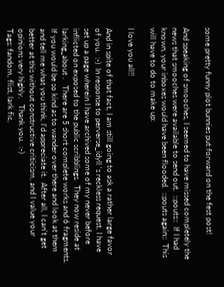some pretty funny plot bunnies put forward on the fest post!

And speaking of smooches, I seemed to have missed completely the news that smooches were available to send out.  ::pouts::  If I had known, your inboxes would have been flooded.  ::pouts again::  This will have to do to make up:

I love you all!!

And in spite of that fact, I am still going to ask a rather large favor of you.  :-)  In response to perverse_idyll 's reckless request, I have set up a page wherein I have archived some of my never before inflicted on exposed to the public scribblings.  They now reside at larking_about .   There are 5 short complete works and 6 fragments.  If you would be so kind as to wander over there and look at them and tell me what you think, I'd appreciate it.  After all, I can't get better at this without constructive criticism, and I value your opinions very highly.   Thank you.  :-)
Tags: fandom, flist, lark fic,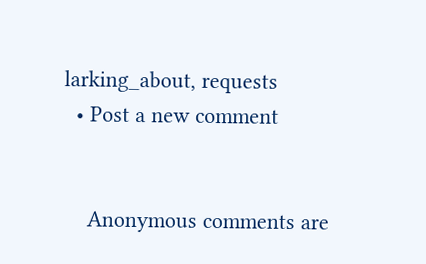larking_about, requests
  • Post a new comment


    Anonymous comments are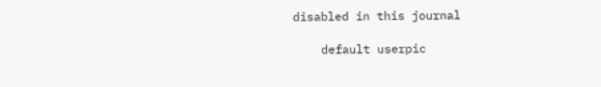disabled in this journal

    default userpic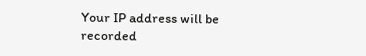Your IP address will be recorded